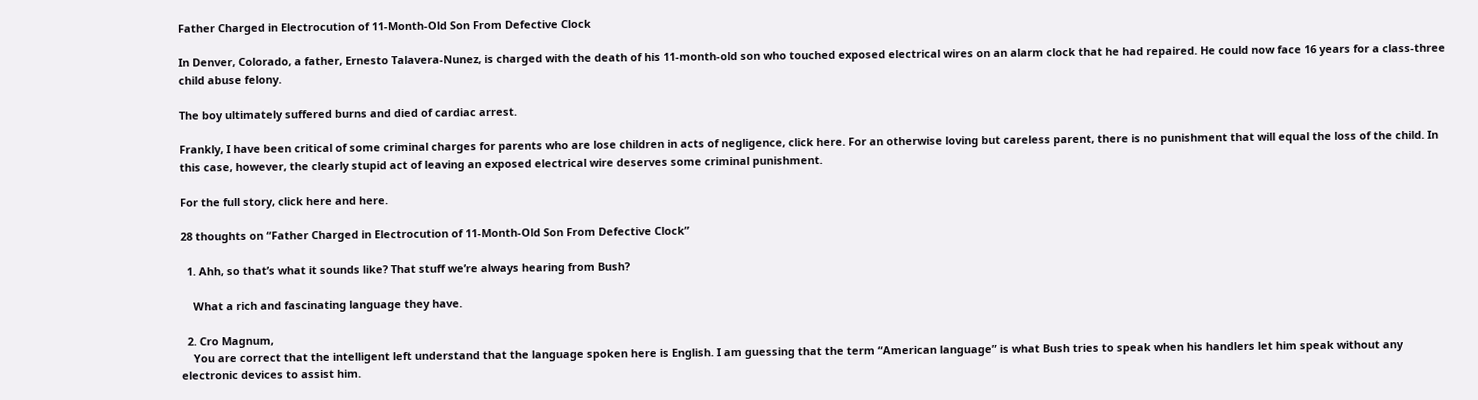Father Charged in Electrocution of 11-Month-Old Son From Defective Clock

In Denver, Colorado, a father, Ernesto Talavera-Nunez, is charged with the death of his 11-month-old son who touched exposed electrical wires on an alarm clock that he had repaired. He could now face 16 years for a class-three child abuse felony.

The boy ultimately suffered burns and died of cardiac arrest.

Frankly, I have been critical of some criminal charges for parents who are lose children in acts of negligence, click here. For an otherwise loving but careless parent, there is no punishment that will equal the loss of the child. In this case, however, the clearly stupid act of leaving an exposed electrical wire deserves some criminal punishment.

For the full story, click here and here.

28 thoughts on “Father Charged in Electrocution of 11-Month-Old Son From Defective Clock”

  1. Ahh, so that’s what it sounds like? That stuff we’re always hearing from Bush?

    What a rich and fascinating language they have.

  2. Cro Magnum,
    You are correct that the intelligent left understand that the language spoken here is English. I am guessing that the term “American language” is what Bush tries to speak when his handlers let him speak without any electronic devices to assist him.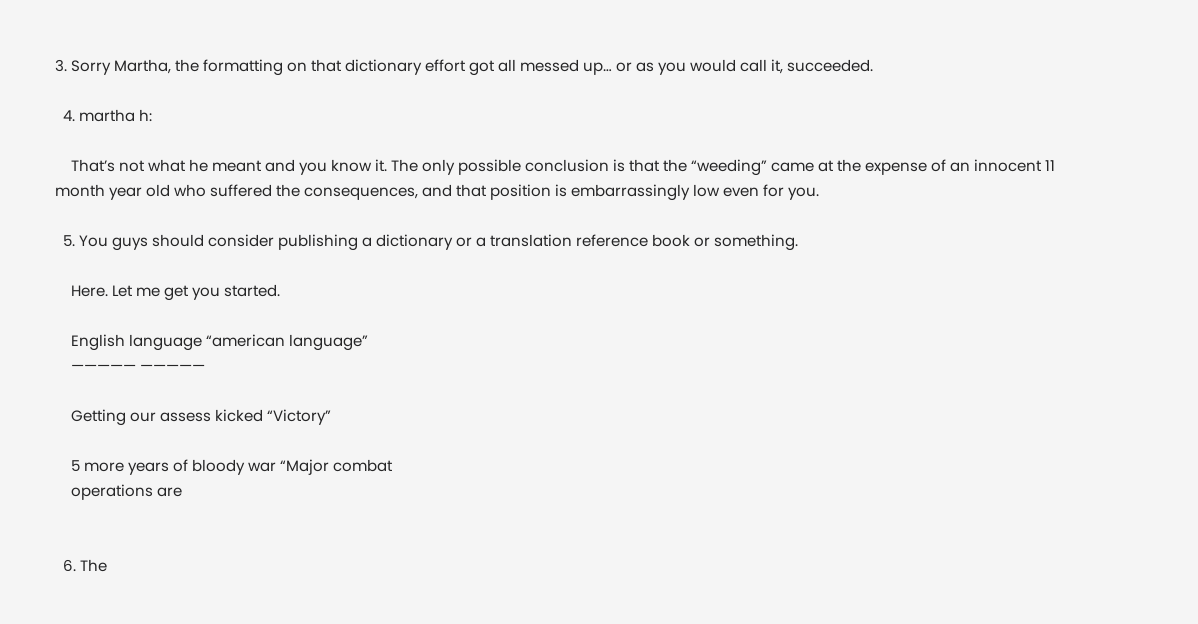3. Sorry Martha, the formatting on that dictionary effort got all messed up… or as you would call it, succeeded.

  4. martha h:

    That’s not what he meant and you know it. The only possible conclusion is that the “weeding” came at the expense of an innocent 11 month year old who suffered the consequences, and that position is embarrassingly low even for you.

  5. You guys should consider publishing a dictionary or a translation reference book or something.

    Here. Let me get you started.

    English language “american language”
    ————— —————

    Getting our assess kicked “Victory”

    5 more years of bloody war “Major combat
    operations are


  6. The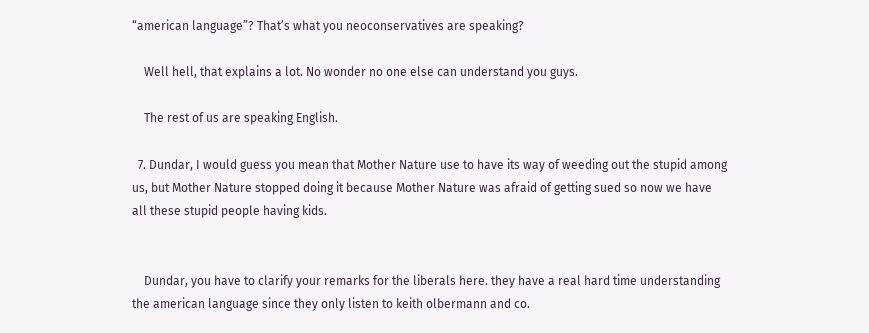“american language”? That’s what you neoconservatives are speaking?

    Well hell, that explains a lot. No wonder no one else can understand you guys.

    The rest of us are speaking English.

  7. Dundar, I would guess you mean that Mother Nature use to have its way of weeding out the stupid among us, but Mother Nature stopped doing it because Mother Nature was afraid of getting sued so now we have all these stupid people having kids.


    Dundar, you have to clarify your remarks for the liberals here. they have a real hard time understanding the american language since they only listen to keith olbermann and co.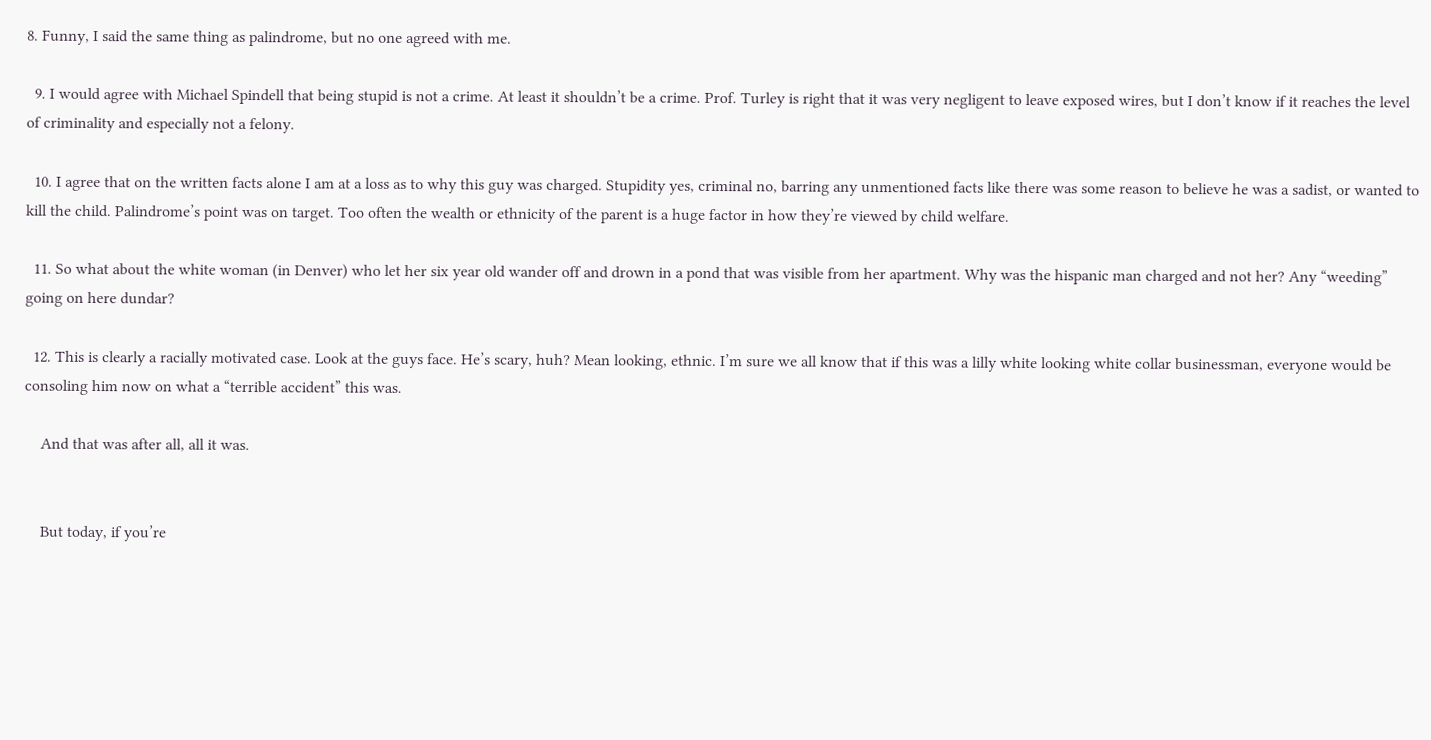8. Funny, I said the same thing as palindrome, but no one agreed with me.

  9. I would agree with Michael Spindell that being stupid is not a crime. At least it shouldn’t be a crime. Prof. Turley is right that it was very negligent to leave exposed wires, but I don’t know if it reaches the level of criminality and especially not a felony.

  10. I agree that on the written facts alone I am at a loss as to why this guy was charged. Stupidity yes, criminal no, barring any unmentioned facts like there was some reason to believe he was a sadist, or wanted to kill the child. Palindrome’s point was on target. Too often the wealth or ethnicity of the parent is a huge factor in how they’re viewed by child welfare.

  11. So what about the white woman (in Denver) who let her six year old wander off and drown in a pond that was visible from her apartment. Why was the hispanic man charged and not her? Any “weeding” going on here dundar?

  12. This is clearly a racially motivated case. Look at the guys face. He’s scary, huh? Mean looking, ethnic. I’m sure we all know that if this was a lilly white looking white collar businessman, everyone would be consoling him now on what a “terrible accident” this was.

    And that was after all, all it was.


    But today, if you’re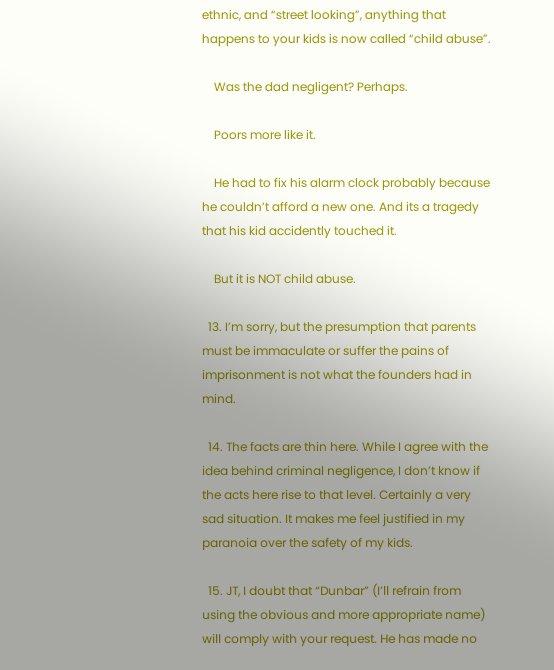ethnic, and “street looking”, anything that happens to your kids is now called “child abuse”.

    Was the dad negligent? Perhaps.

    Poors more like it.

    He had to fix his alarm clock probably because he couldn’t afford a new one. And its a tragedy that his kid accidently touched it.

    But it is NOT child abuse.

  13. I’m sorry, but the presumption that parents must be immaculate or suffer the pains of imprisonment is not what the founders had in mind.

  14. The facts are thin here. While I agree with the idea behind criminal negligence, I don’t know if the acts here rise to that level. Certainly a very sad situation. It makes me feel justified in my paranoia over the safety of my kids.

  15. JT, I doubt that “Dunbar” (I’ll refrain from using the obvious and more appropriate name) will comply with your request. He has made no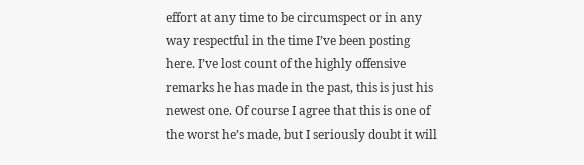effort at any time to be circumspect or in any way respectful in the time I’ve been posting here. I’ve lost count of the highly offensive remarks he has made in the past, this is just his newest one. Of course I agree that this is one of the worst he’s made, but I seriously doubt it will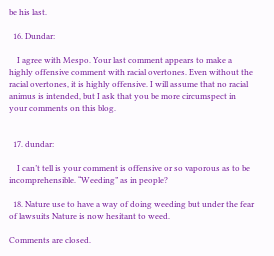be his last.

  16. Dundar:

    I agree with Mespo. Your last comment appears to make a highly offensive comment with racial overtones. Even without the racial overtones, it is highly offensive. I will assume that no racial animus is intended, but I ask that you be more circumspect in your comments on this blog.


  17. dundar:

    I can’t tell is your comment is offensive or so vaporous as to be incomprehensible. “Weeding” as in people?

  18. Nature use to have a way of doing weeding but under the fear of lawsuits Nature is now hesitant to weed.

Comments are closed.